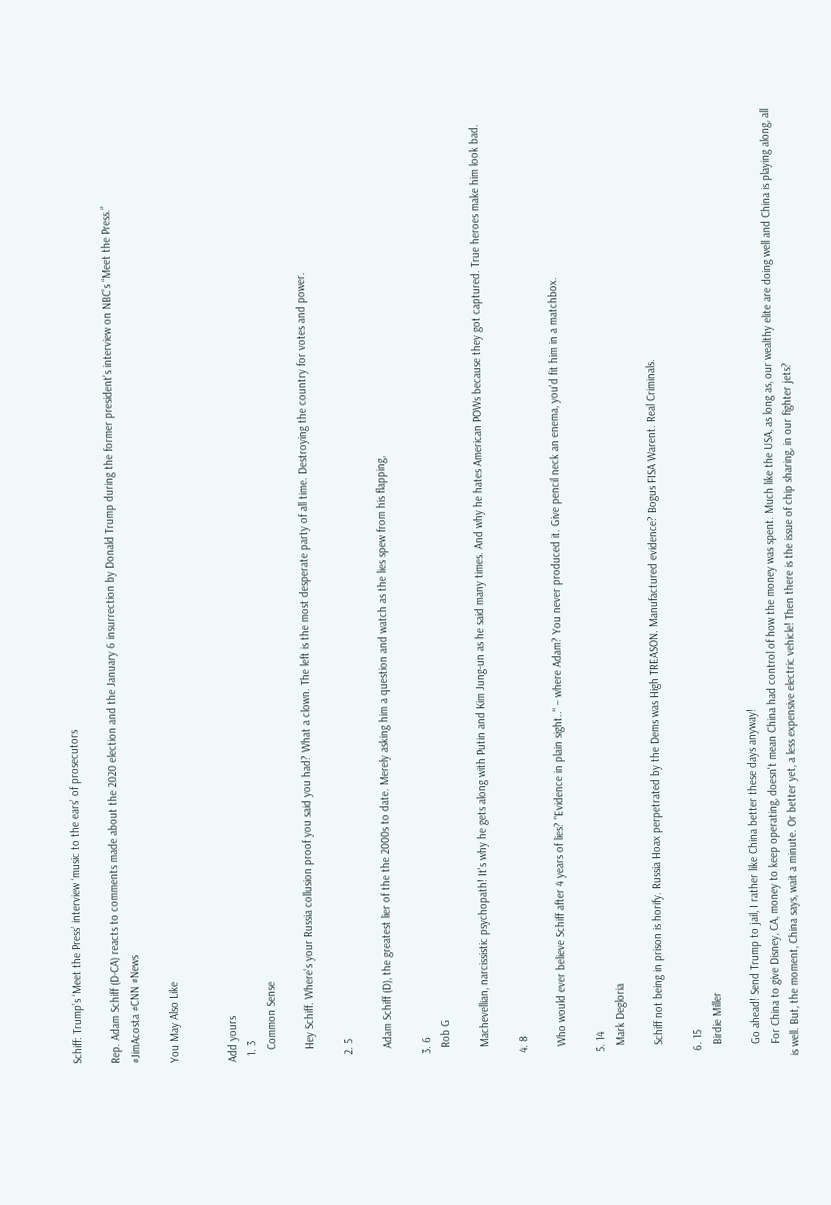Schiff: Trump’s ‘Meet the Press’ interview ‘music to the ears’ of prosecutors

Rep. Adam Schiff (D-CA) reacts to comments made about the 2020 election and the January 6 insurrection by Donald Trump during the former president’s interview on NBC’s “Meet the Press.”
#JimAcosta #CNN #News

You May Also Like


Add yours
  1. 3
    Common Sense

    Hey Schiff. Where’s your Russia collusion proof you said you had? What a clown. The left is the most desperate party of all time. Destroying the country for votes and power.

  2. 5

    Adam Schiff (D), the greatest lier of the the 2000s to date. Merely asking him a question and watch as the lies spew from his flapping,

  3. 6
    Rob G

    Machevellian, narcissistic psychopath! It's why he gets along with Putin and Kim Jung-un as he said many times. And why he hates American POWs because they got captured. True heroes make him look bad.

  4. 8

    Who would ever believe Schiff after 4 years of lies? "Evidence in plain sight.." – where Adam? You never produced it. Give pencil neck an enema, you'd fit him in a matchbox.

  5. 14
    Mark Degloria

    Schiff not being in prison is horify. Russia Hoax perpetrated by the Dems was High TREASON. Manufactured evidence? Bogus FISA Warent. Real Criminals.

  6. 15
    Birdie Miller

    Go ahead! Send Trump to jail, I rather like China better these days anyway!
    For China to give Disney, CA, money to keep operating, doesn't mean China had control of how the money was spent. Much like the USA, as long as, our wealthy elite are doing well and China is playing along, all is well. But, the moment, China says, wait a minute. Or better yet, a less expensive electric vehicle! Then there is the issue of chip sharing, in our fighter jets?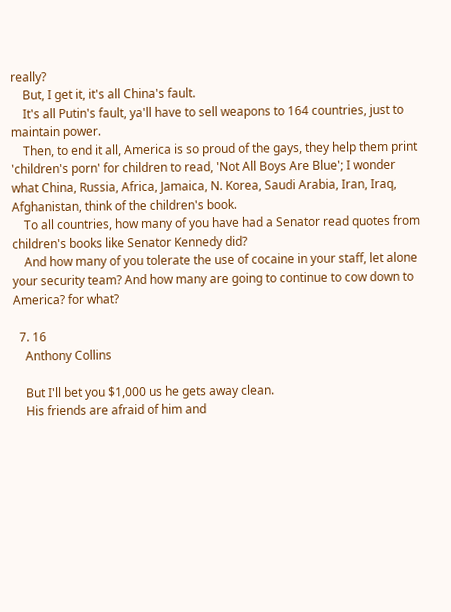really?
    But, I get it, it's all China's fault.
    It's all Putin's fault, ya'll have to sell weapons to 164 countries, just to maintain power.
    Then, to end it all, America is so proud of the gays, they help them print 'children's porn' for children to read, 'Not All Boys Are Blue'; I wonder what China, Russia, Africa, Jamaica, N. Korea, Saudi Arabia, Iran, Iraq, Afghanistan, think of the children's book.
    To all countries, how many of you have had a Senator read quotes from children's books like Senator Kennedy did?
    And how many of you tolerate the use of cocaine in your staff, let alone your security team? And how many are going to continue to cow down to America? for what?

  7. 16
    Anthony Collins

    But I'll bet you $1,000 us he gets away clean.
    His friends are afraid of him and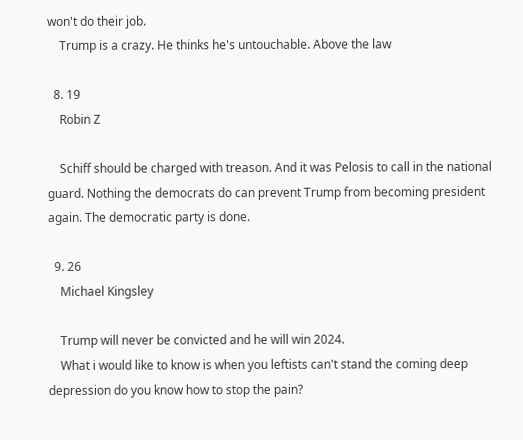won't do their job.
    Trump is a crazy. He thinks he's untouchable. Above the law

  8. 19
    Robin Z

    Schiff should be charged with treason. And it was Pelosis to call in the national guard. Nothing the democrats do can prevent Trump from becoming president again. The democratic party is done.

  9. 26
    Michael Kingsley

    Trump will never be convicted and he will win 2024.
    What i would like to know is when you leftists can't stand the coming deep depression do you know how to stop the pain?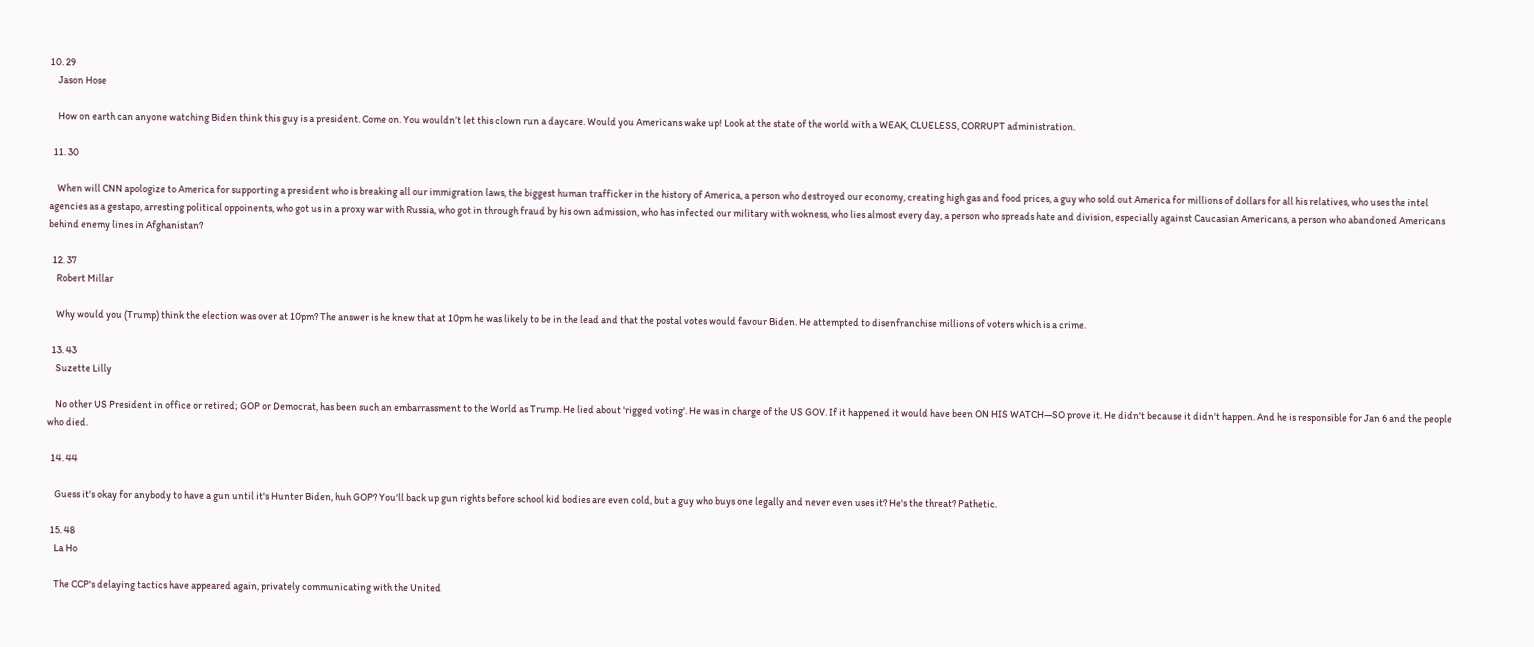10. 29
    Jason Hose

    How on earth can anyone watching Biden think this guy is a president. Come on. You wouldn’t let this clown run a daycare. Would you Americans wake up! Look at the state of the world with a WEAK, CLUELESS, CORRUPT administration.

  11. 30

    When will CNN apologize to America for supporting a president who is breaking all our immigration laws, the biggest human trafficker in the history of America, a person who destroyed our economy, creating high gas and food prices, a guy who sold out America for millions of dollars for all his relatives, who uses the intel agencies as a gestapo, arresting political oppoinents, who got us in a proxy war with Russia, who got in through fraud by his own admission, who has infected our military with wokness, who lies almost every day, a person who spreads hate and division, especially against Caucasian Americans, a person who abandoned Americans behind enemy lines in Afghanistan?

  12. 37
    Robert Millar

    Why would you (Trump) think the election was over at 10pm? The answer is he knew that at 10pm he was likely to be in the lead and that the postal votes would favour Biden. He attempted to disenfranchise millions of voters which is a crime.

  13. 43
    Suzette Lilly

    No other US President in office or retired; GOP or Democrat, has been such an embarrassment to the World as Trump. He lied about 'rigged voting'. He was in charge of the US GOV. If it happened it would have been ON HIS WATCH—SO prove it. He didn't because it didn't happen. And he is responsible for Jan 6 and the people who died.

  14. 44

    Guess it's okay for anybody to have a gun until it's Hunter Biden, huh GOP? You'll back up gun rights before school kid bodies are even cold, but a guy who buys one legally and never even uses it? He's the threat? Pathetic.

  15. 48
    La Ho

    The CCP's delaying tactics have appeared again, privately communicating with the United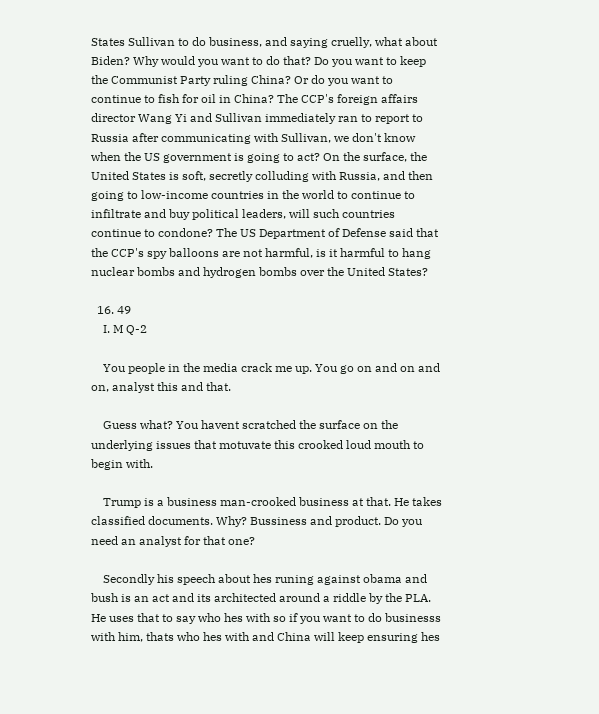States Sullivan to do business, and saying cruelly, what about Biden? Why would you want to do that? Do you want to keep the Communist Party ruling China? Or do you want to continue to fish for oil in China? The CCP's foreign affairs director Wang Yi and Sullivan immediately ran to report to Russia after communicating with Sullivan, we don't know when the US government is going to act? On the surface, the United States is soft, secretly colluding with Russia, and then going to low-income countries in the world to continue to infiltrate and buy political leaders, will such countries continue to condone? The US Department of Defense said that the CCP's spy balloons are not harmful, is it harmful to hang nuclear bombs and hydrogen bombs over the United States?

  16. 49
    I. M Q-2

    You people in the media crack me up. You go on and on and on, analyst this and that.

    Guess what? You havent scratched the surface on the underlying issues that motuvate this crooked loud mouth to begin with.

    Trump is a business man-crooked business at that. He takes classified documents. Why? Bussiness and product. Do you need an analyst for that one?

    Secondly his speech about hes runing against obama and bush is an act and its architected around a riddle by the PLA. He uses that to say who hes with so if you want to do businesss with him, thats who hes with and China will keep ensuring hes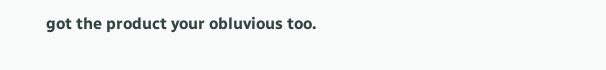got the product your obluvious too.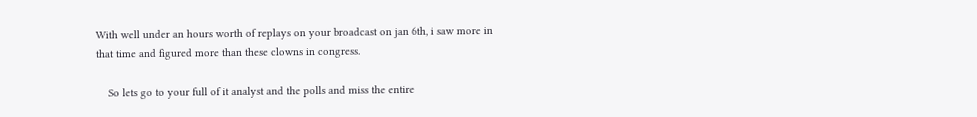With well under an hours worth of replays on your broadcast on jan 6th, i saw more in that time and figured more than these clowns in congress.

    So lets go to your full of it analyst and the polls and miss the entire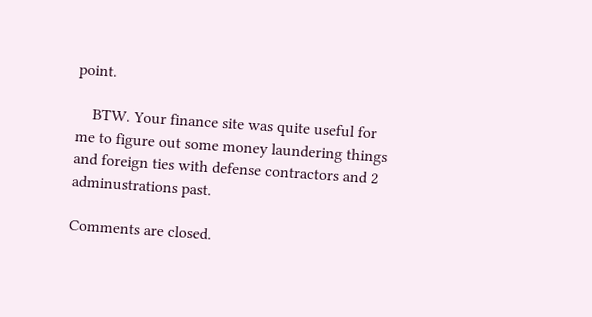point.

    BTW. Your finance site was quite useful for me to figure out some money laundering things and foreign ties with defense contractors and 2 adminustrations past.

Comments are closed.